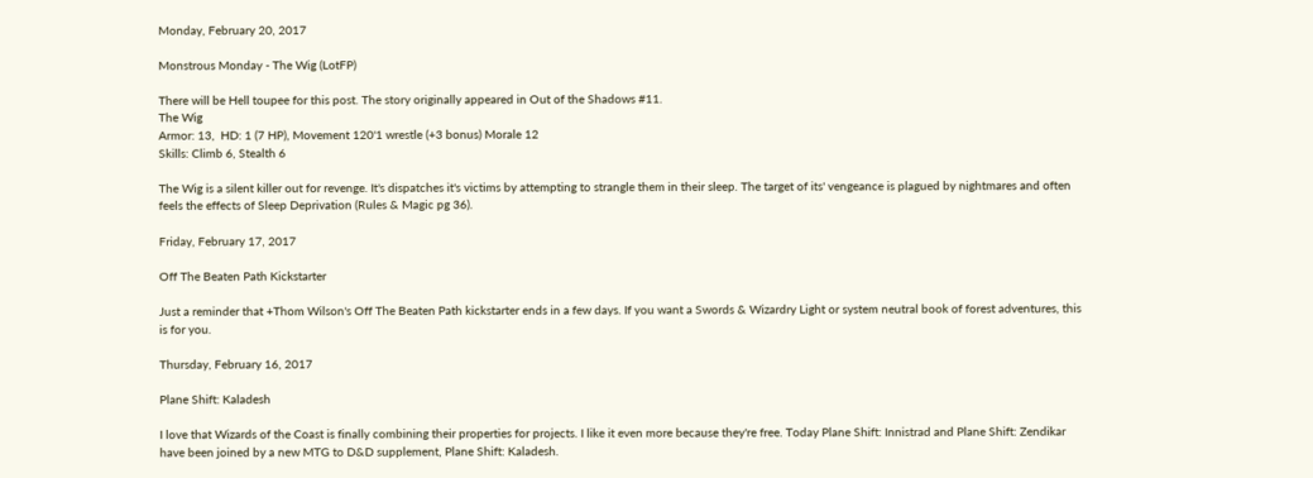Monday, February 20, 2017

Monstrous Monday - The Wig (LotFP)

There will be Hell toupee for this post. The story originally appeared in Out of the Shadows #11.
The Wig
Armor: 13,  HD: 1 (7 HP), Movement 120'1 wrestle (+3 bonus) Morale 12
Skills: Climb 6, Stealth 6

The Wig is a silent killer out for revenge. It's dispatches it's victims by attempting to strangle them in their sleep. The target of its' vengeance is plagued by nightmares and often feels the effects of Sleep Deprivation (Rules & Magic pg 36).

Friday, February 17, 2017

Off The Beaten Path Kickstarter

Just a reminder that +Thom Wilson's Off The Beaten Path kickstarter ends in a few days. If you want a Swords & Wizardry Light or system neutral book of forest adventures, this is for you.

Thursday, February 16, 2017

Plane Shift: Kaladesh

I love that Wizards of the Coast is finally combining their properties for projects. I like it even more because they're free. Today Plane Shift: Innistrad and Plane Shift: Zendikar have been joined by a new MTG to D&D supplement, Plane Shift: Kaladesh.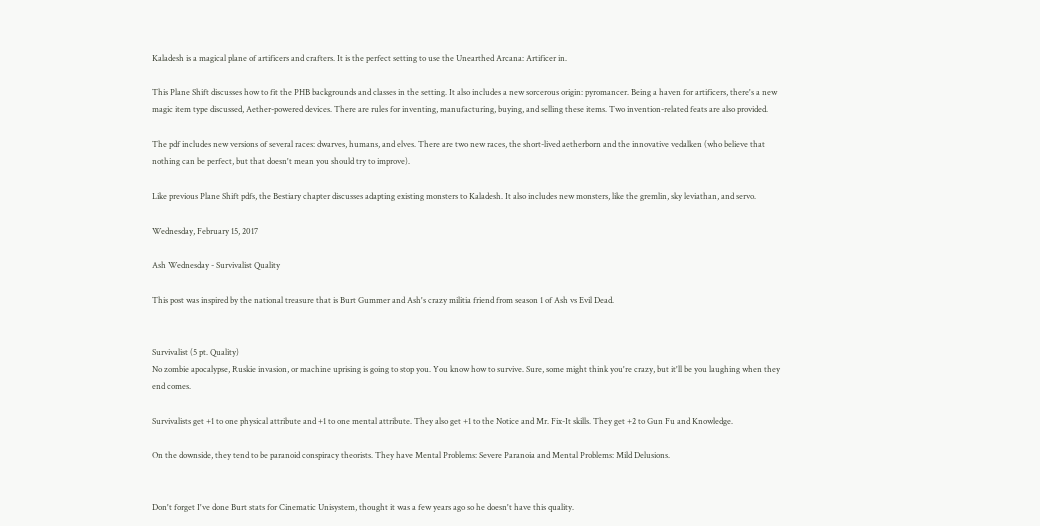Kaladesh is a magical plane of artificers and crafters. It is the perfect setting to use the Unearthed Arcana: Artificer in.

This Plane Shift discusses how to fit the PHB backgrounds and classes in the setting. It also includes a new sorcerous origin: pyromancer. Being a haven for artificers, there's a new magic item type discussed, Aether-powered devices. There are rules for inventing, manufacturing, buying, and selling these items. Two invention-related feats are also provided.

The pdf includes new versions of several races: dwarves, humans, and elves. There are two new races, the short-lived aetherborn and the innovative vedalken (who believe that nothing can be perfect, but that doesn't mean you should try to improve).

Like previous Plane Shift pdfs, the Bestiary chapter discusses adapting existing monsters to Kaladesh. It also includes new monsters, like the gremlin, sky leviathan, and servo.

Wednesday, February 15, 2017

Ash Wednesday - Survivalist Quality

This post was inspired by the national treasure that is Burt Gummer and Ash's crazy militia friend from season 1 of Ash vs Evil Dead.


Survivalist (5 pt. Quality)
No zombie apocalypse, Ruskie invasion, or machine uprising is going to stop you. You know how to survive. Sure, some might think you're crazy, but it'll be you laughing when they end comes.

Survivalists get +1 to one physical attribute and +1 to one mental attribute. They also get +1 to the Notice and Mr. Fix-It skills. They get +2 to Gun Fu and Knowledge.

On the downside, they tend to be paranoid conspiracy theorists. They have Mental Problems: Severe Paranoia and Mental Problems: Mild Delusions.


Don't forget I've done Burt stats for Cinematic Unisystem, thought it was a few years ago so he doesn't have this quality.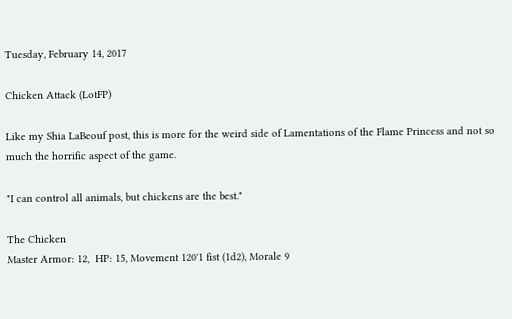Tuesday, February 14, 2017

Chicken Attack (LotFP)

Like my Shia LaBeouf post, this is more for the weird side of Lamentations of the Flame Princess and not so much the horrific aspect of the game.

"I can control all animals, but chickens are the best."

The Chicken
Master Armor: 12,  HP: 15, Movement 120'1 fist (1d2), Morale 9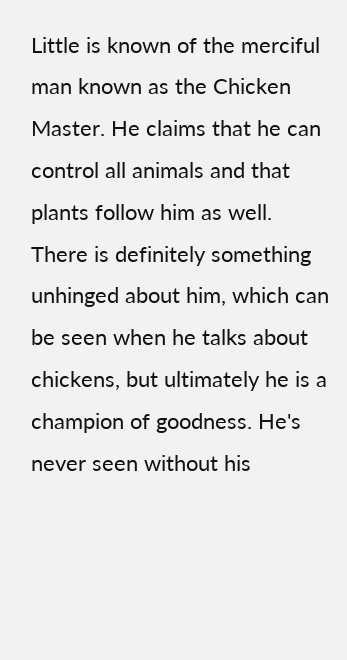Little is known of the merciful man known as the Chicken Master. He claims that he can control all animals and that plants follow him as well. There is definitely something unhinged about him, which can be seen when he talks about chickens, but ultimately he is a champion of goodness. He's never seen without his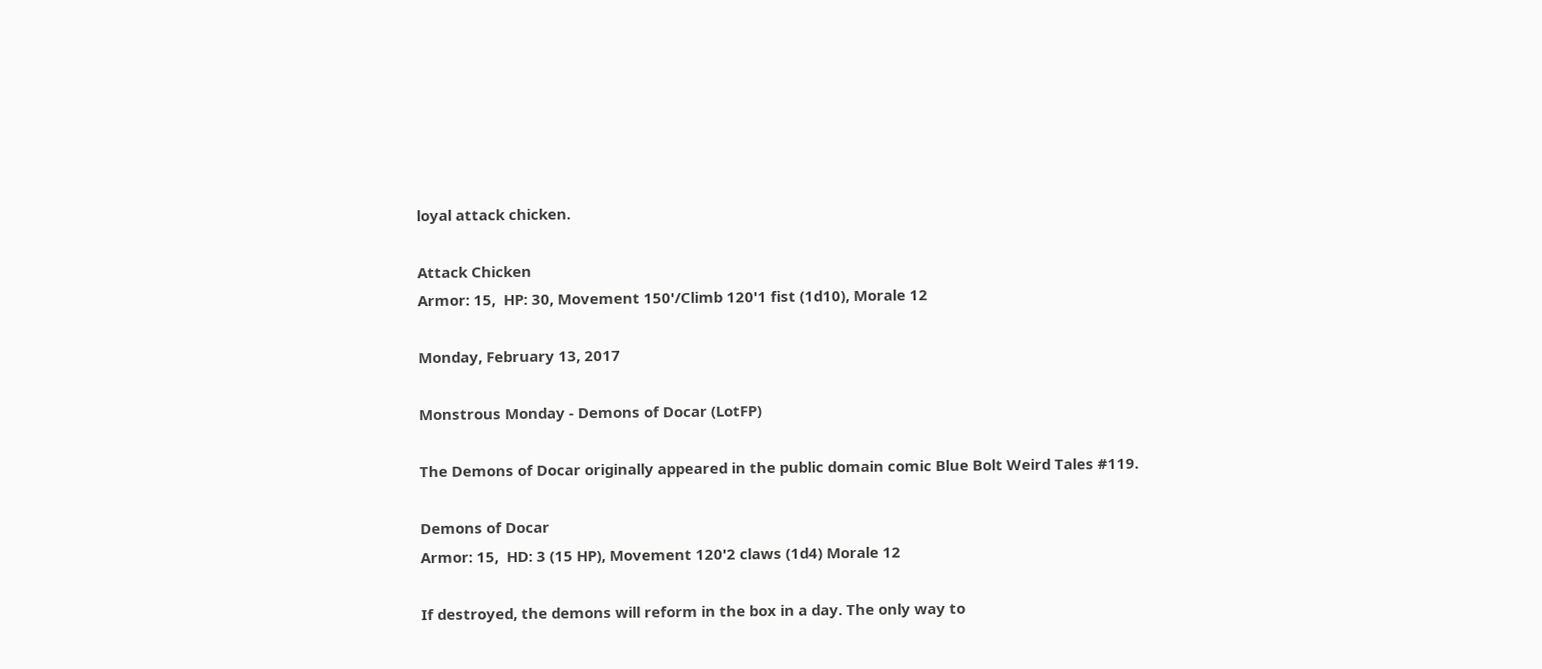loyal attack chicken.

Attack Chicken
Armor: 15,  HP: 30, Movement 150'/Climb 120'1 fist (1d10), Morale 12

Monday, February 13, 2017

Monstrous Monday - Demons of Docar (LotFP)

The Demons of Docar originally appeared in the public domain comic Blue Bolt Weird Tales #119.

Demons of Docar
Armor: 15,  HD: 3 (15 HP), Movement 120'2 claws (1d4) Morale 12

If destroyed, the demons will reform in the box in a day. The only way to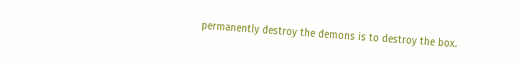permanently destroy the demons is to destroy the box.